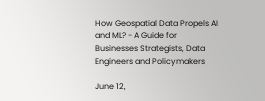How Geospatial Data Propels AI and ML? - A Guide for Businesses Strategists, Data Engineers and Policymakers

June 12,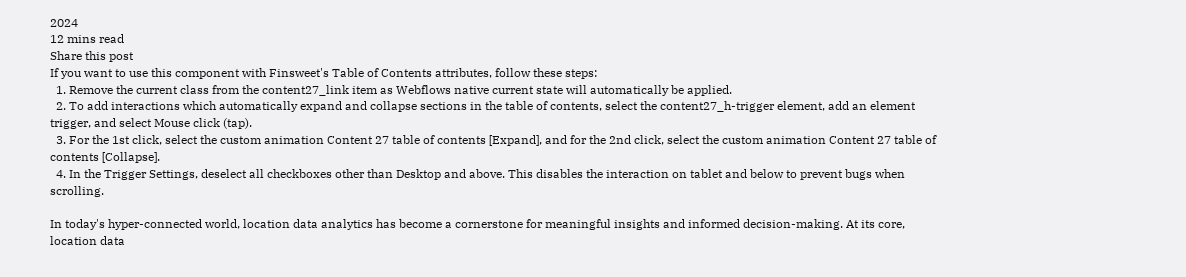2024
12 mins read
Share this post
If you want to use this component with Finsweet's Table of Contents attributes, follow these steps:
  1. Remove the current class from the content27_link item as Webflows native current state will automatically be applied.
  2. To add interactions which automatically expand and collapse sections in the table of contents, select the content27_h-trigger element, add an element trigger, and select Mouse click (tap).
  3. For the 1st click, select the custom animation Content 27 table of contents [Expand], and for the 2nd click, select the custom animation Content 27 table of contents [Collapse].
  4. In the Trigger Settings, deselect all checkboxes other than Desktop and above. This disables the interaction on tablet and below to prevent bugs when scrolling.

In today's hyper-connected world, location data analytics has become a cornerstone for meaningful insights and informed decision-making. At its core, location data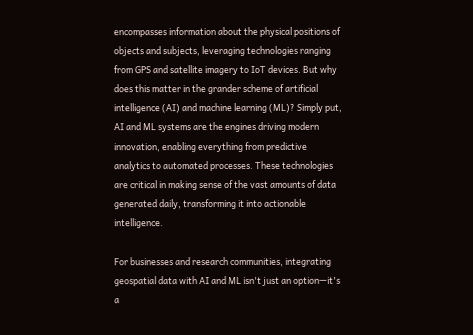encompasses information about the physical positions of objects and subjects, leveraging technologies ranging from GPS and satellite imagery to IoT devices. But why does this matter in the grander scheme of artificial intelligence (AI) and machine learning (ML)? Simply put, AI and ML systems are the engines driving modern innovation, enabling everything from predictive analytics to automated processes. These technologies are critical in making sense of the vast amounts of data generated daily, transforming it into actionable intelligence.

For businesses and research communities, integrating geospatial data with AI and ML isn't just an option—it's a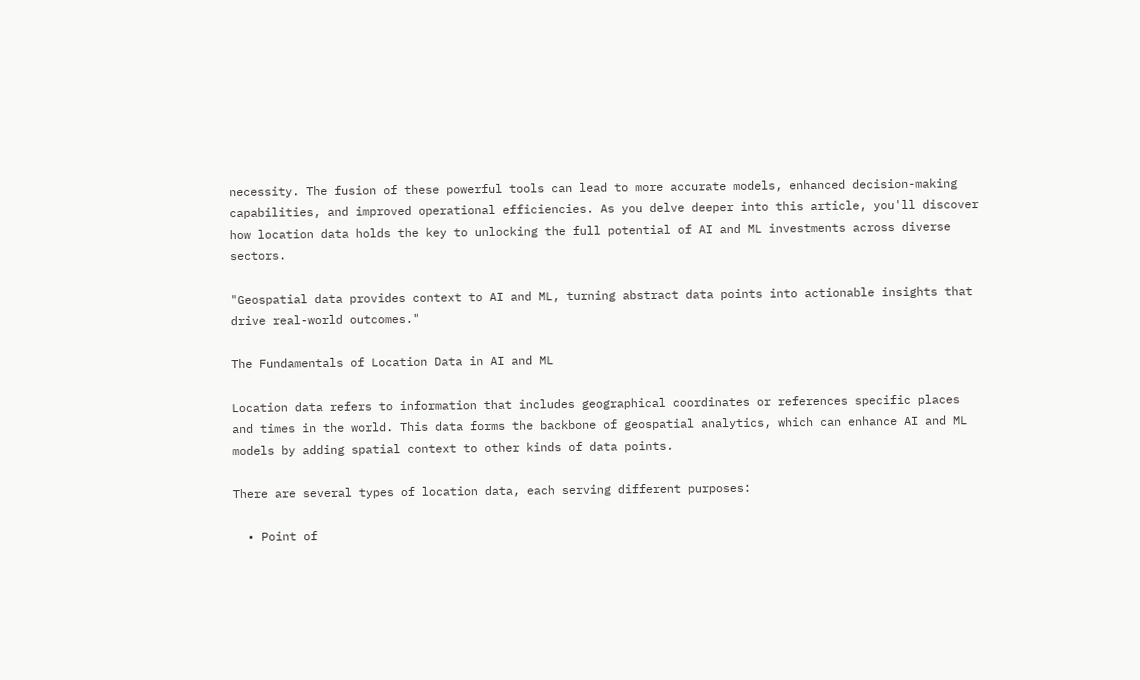necessity. The fusion of these powerful tools can lead to more accurate models, enhanced decision-making capabilities, and improved operational efficiencies. As you delve deeper into this article, you'll discover how location data holds the key to unlocking the full potential of AI and ML investments across diverse sectors.

"Geospatial data provides context to AI and ML, turning abstract data points into actionable insights that drive real-world outcomes."

The Fundamentals of Location Data in AI and ML

Location data refers to information that includes geographical coordinates or references specific places and times in the world. This data forms the backbone of geospatial analytics, which can enhance AI and ML models by adding spatial context to other kinds of data points.

There are several types of location data, each serving different purposes:

  • Point of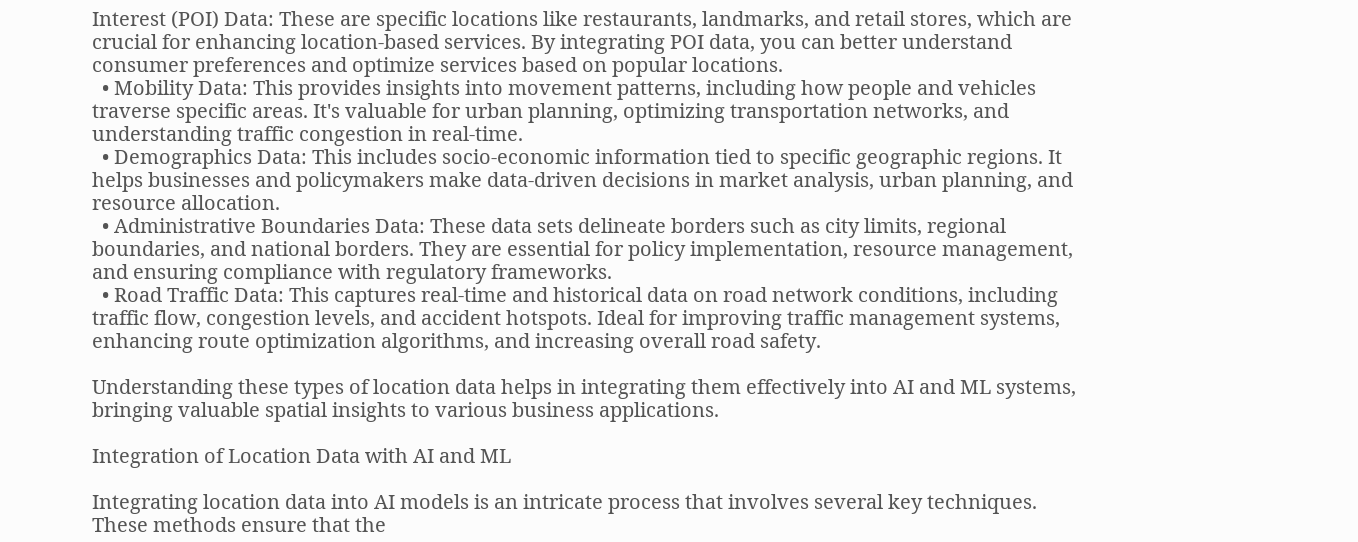Interest (POI) Data: These are specific locations like restaurants, landmarks, and retail stores, which are crucial for enhancing location-based services. By integrating POI data, you can better understand consumer preferences and optimize services based on popular locations.
  • Mobility Data: This provides insights into movement patterns, including how people and vehicles traverse specific areas. It's valuable for urban planning, optimizing transportation networks, and understanding traffic congestion in real-time.
  • Demographics Data: This includes socio-economic information tied to specific geographic regions. It helps businesses and policymakers make data-driven decisions in market analysis, urban planning, and resource allocation.
  • Administrative Boundaries Data: These data sets delineate borders such as city limits, regional boundaries, and national borders. They are essential for policy implementation, resource management, and ensuring compliance with regulatory frameworks.
  • Road Traffic Data: This captures real-time and historical data on road network conditions, including traffic flow, congestion levels, and accident hotspots. Ideal for improving traffic management systems, enhancing route optimization algorithms, and increasing overall road safety.

Understanding these types of location data helps in integrating them effectively into AI and ML systems, bringing valuable spatial insights to various business applications.

Integration of Location Data with AI and ML

Integrating location data into AI models is an intricate process that involves several key techniques. These methods ensure that the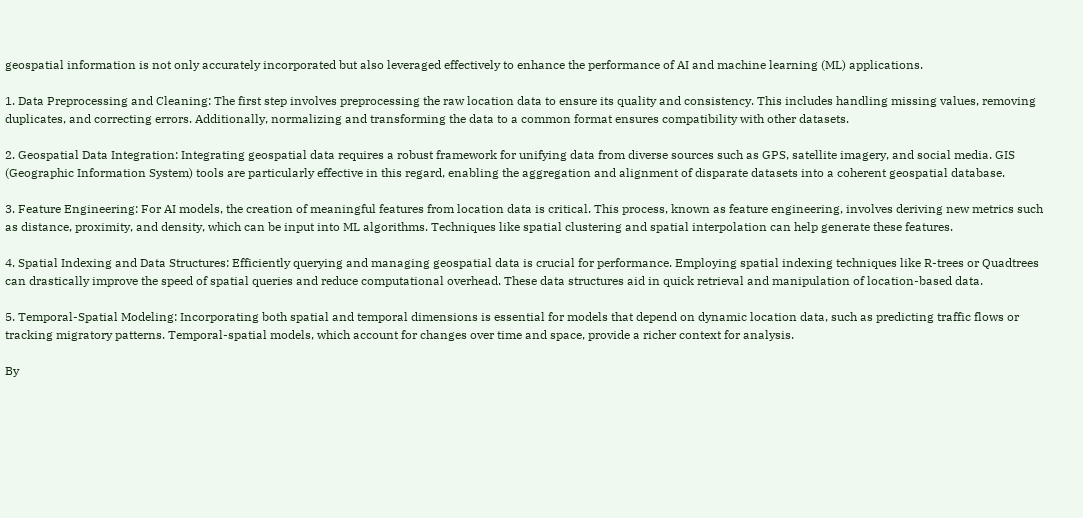geospatial information is not only accurately incorporated but also leveraged effectively to enhance the performance of AI and machine learning (ML) applications.

1. Data Preprocessing and Cleaning: The first step involves preprocessing the raw location data to ensure its quality and consistency. This includes handling missing values, removing duplicates, and correcting errors. Additionally, normalizing and transforming the data to a common format ensures compatibility with other datasets.

2. Geospatial Data Integration: Integrating geospatial data requires a robust framework for unifying data from diverse sources such as GPS, satellite imagery, and social media. GIS (Geographic Information System) tools are particularly effective in this regard, enabling the aggregation and alignment of disparate datasets into a coherent geospatial database.

3. Feature Engineering: For AI models, the creation of meaningful features from location data is critical. This process, known as feature engineering, involves deriving new metrics such as distance, proximity, and density, which can be input into ML algorithms. Techniques like spatial clustering and spatial interpolation can help generate these features.

4. Spatial Indexing and Data Structures: Efficiently querying and managing geospatial data is crucial for performance. Employing spatial indexing techniques like R-trees or Quadtrees can drastically improve the speed of spatial queries and reduce computational overhead. These data structures aid in quick retrieval and manipulation of location-based data.

5. Temporal-Spatial Modeling: Incorporating both spatial and temporal dimensions is essential for models that depend on dynamic location data, such as predicting traffic flows or tracking migratory patterns. Temporal-spatial models, which account for changes over time and space, provide a richer context for analysis.

By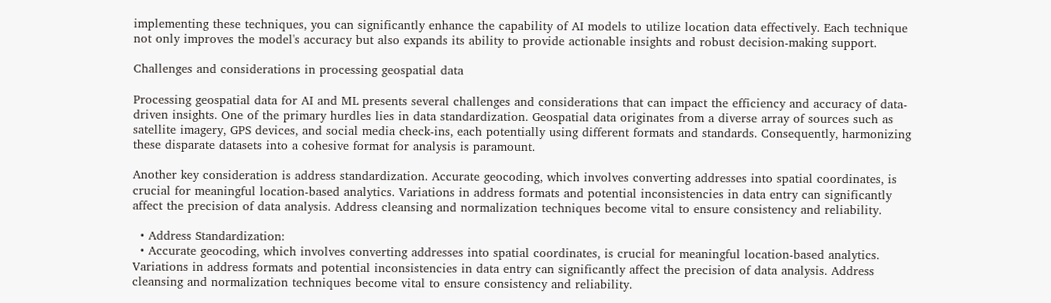implementing these techniques, you can significantly enhance the capability of AI models to utilize location data effectively. Each technique not only improves the model's accuracy but also expands its ability to provide actionable insights and robust decision-making support.

Challenges and considerations in processing geospatial data

Processing geospatial data for AI and ML presents several challenges and considerations that can impact the efficiency and accuracy of data-driven insights. One of the primary hurdles lies in data standardization. Geospatial data originates from a diverse array of sources such as satellite imagery, GPS devices, and social media check-ins, each potentially using different formats and standards. Consequently, harmonizing these disparate datasets into a cohesive format for analysis is paramount.

Another key consideration is address standardization. Accurate geocoding, which involves converting addresses into spatial coordinates, is crucial for meaningful location-based analytics. Variations in address formats and potential inconsistencies in data entry can significantly affect the precision of data analysis. Address cleansing and normalization techniques become vital to ensure consistency and reliability.

  • Address Standardization:
  • Accurate geocoding, which involves converting addresses into spatial coordinates, is crucial for meaningful location-based analytics. Variations in address formats and potential inconsistencies in data entry can significantly affect the precision of data analysis. Address cleansing and normalization techniques become vital to ensure consistency and reliability.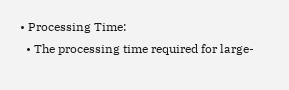• Processing Time:
  • The processing time required for large-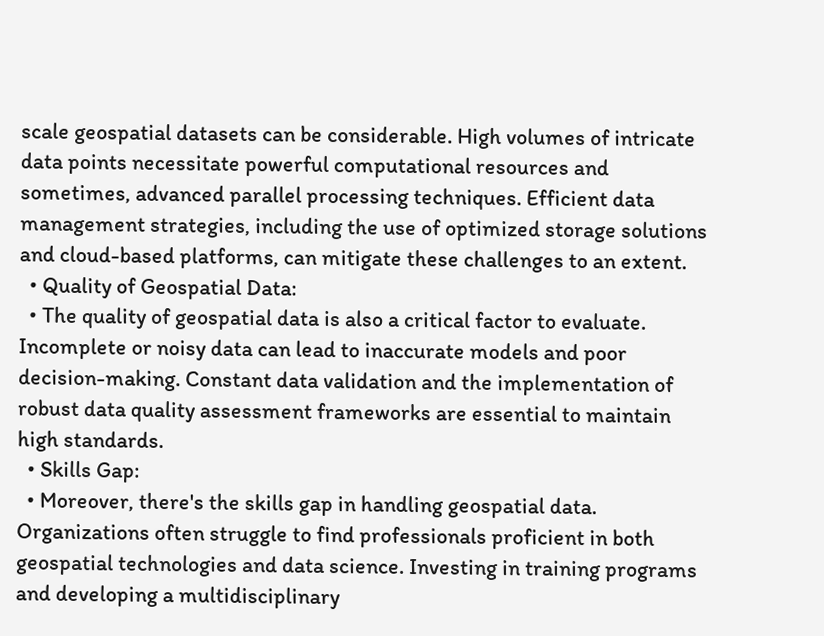scale geospatial datasets can be considerable. High volumes of intricate data points necessitate powerful computational resources and sometimes, advanced parallel processing techniques. Efficient data management strategies, including the use of optimized storage solutions and cloud-based platforms, can mitigate these challenges to an extent.
  • Quality of Geospatial Data:
  • The quality of geospatial data is also a critical factor to evaluate. Incomplete or noisy data can lead to inaccurate models and poor decision-making. Constant data validation and the implementation of robust data quality assessment frameworks are essential to maintain high standards.
  • Skills Gap:
  • Moreover, there's the skills gap in handling geospatial data. Organizations often struggle to find professionals proficient in both geospatial technologies and data science. Investing in training programs and developing a multidisciplinary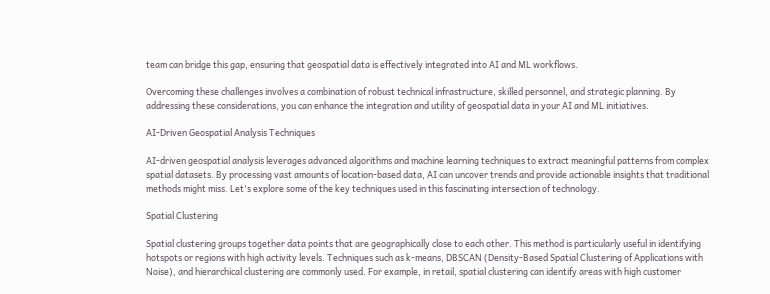team can bridge this gap, ensuring that geospatial data is effectively integrated into AI and ML workflows.

Overcoming these challenges involves a combination of robust technical infrastructure, skilled personnel, and strategic planning. By addressing these considerations, you can enhance the integration and utility of geospatial data in your AI and ML initiatives.

AI-Driven Geospatial Analysis Techniques

AI-driven geospatial analysis leverages advanced algorithms and machine learning techniques to extract meaningful patterns from complex spatial datasets. By processing vast amounts of location-based data, AI can uncover trends and provide actionable insights that traditional methods might miss. Let's explore some of the key techniques used in this fascinating intersection of technology.

Spatial Clustering

Spatial clustering groups together data points that are geographically close to each other. This method is particularly useful in identifying hotspots or regions with high activity levels. Techniques such as k-means, DBSCAN (Density-Based Spatial Clustering of Applications with Noise), and hierarchical clustering are commonly used. For example, in retail, spatial clustering can identify areas with high customer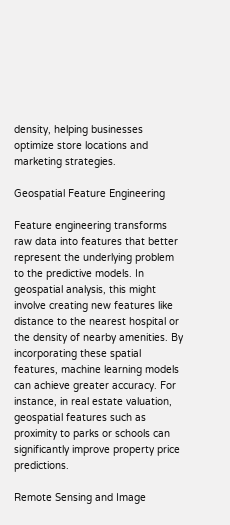density, helping businesses optimize store locations and marketing strategies.

Geospatial Feature Engineering

Feature engineering transforms raw data into features that better represent the underlying problem to the predictive models. In geospatial analysis, this might involve creating new features like distance to the nearest hospital or the density of nearby amenities. By incorporating these spatial features, machine learning models can achieve greater accuracy. For instance, in real estate valuation, geospatial features such as proximity to parks or schools can significantly improve property price predictions.

Remote Sensing and Image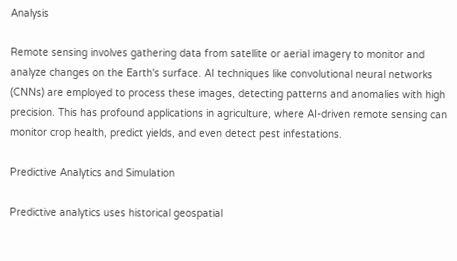Analysis

Remote sensing involves gathering data from satellite or aerial imagery to monitor and analyze changes on the Earth's surface. AI techniques like convolutional neural networks (CNNs) are employed to process these images, detecting patterns and anomalies with high precision. This has profound applications in agriculture, where AI-driven remote sensing can monitor crop health, predict yields, and even detect pest infestations.

Predictive Analytics and Simulation

Predictive analytics uses historical geospatial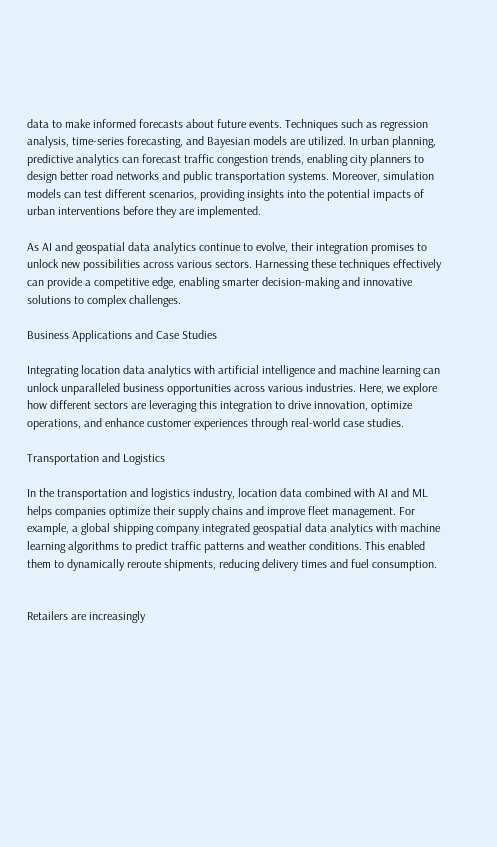data to make informed forecasts about future events. Techniques such as regression analysis, time-series forecasting, and Bayesian models are utilized. In urban planning, predictive analytics can forecast traffic congestion trends, enabling city planners to design better road networks and public transportation systems. Moreover, simulation models can test different scenarios, providing insights into the potential impacts of urban interventions before they are implemented.

As AI and geospatial data analytics continue to evolve, their integration promises to unlock new possibilities across various sectors. Harnessing these techniques effectively can provide a competitive edge, enabling smarter decision-making and innovative solutions to complex challenges.

Business Applications and Case Studies

Integrating location data analytics with artificial intelligence and machine learning can unlock unparalleled business opportunities across various industries. Here, we explore how different sectors are leveraging this integration to drive innovation, optimize operations, and enhance customer experiences through real-world case studies.

Transportation and Logistics

In the transportation and logistics industry, location data combined with AI and ML helps companies optimize their supply chains and improve fleet management. For example, a global shipping company integrated geospatial data analytics with machine learning algorithms to predict traffic patterns and weather conditions. This enabled them to dynamically reroute shipments, reducing delivery times and fuel consumption.


Retailers are increasingly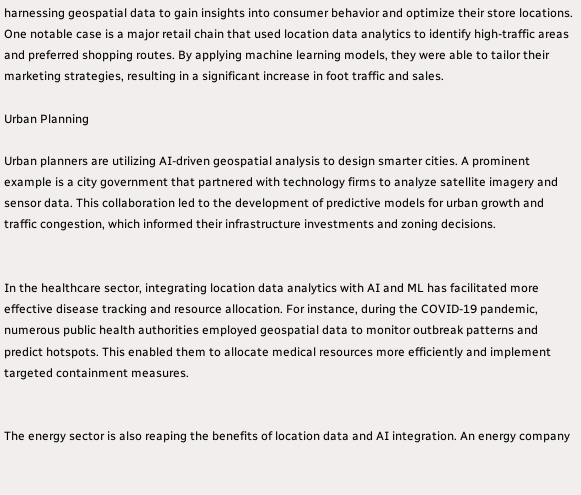harnessing geospatial data to gain insights into consumer behavior and optimize their store locations. One notable case is a major retail chain that used location data analytics to identify high-traffic areas and preferred shopping routes. By applying machine learning models, they were able to tailor their marketing strategies, resulting in a significant increase in foot traffic and sales.

Urban Planning

Urban planners are utilizing AI-driven geospatial analysis to design smarter cities. A prominent example is a city government that partnered with technology firms to analyze satellite imagery and sensor data. This collaboration led to the development of predictive models for urban growth and traffic congestion, which informed their infrastructure investments and zoning decisions.


In the healthcare sector, integrating location data analytics with AI and ML has facilitated more effective disease tracking and resource allocation. For instance, during the COVID-19 pandemic, numerous public health authorities employed geospatial data to monitor outbreak patterns and predict hotspots. This enabled them to allocate medical resources more efficiently and implement targeted containment measures.


The energy sector is also reaping the benefits of location data and AI integration. An energy company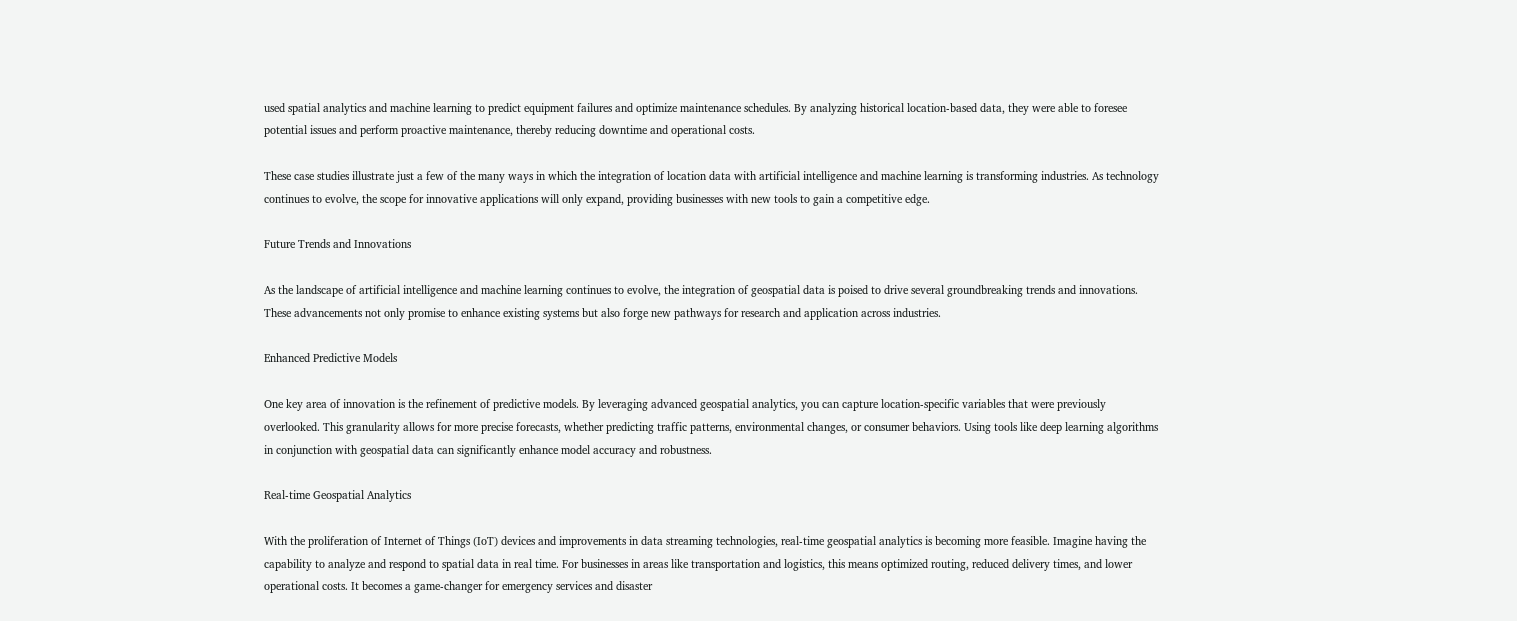used spatial analytics and machine learning to predict equipment failures and optimize maintenance schedules. By analyzing historical location-based data, they were able to foresee potential issues and perform proactive maintenance, thereby reducing downtime and operational costs.

These case studies illustrate just a few of the many ways in which the integration of location data with artificial intelligence and machine learning is transforming industries. As technology continues to evolve, the scope for innovative applications will only expand, providing businesses with new tools to gain a competitive edge.

Future Trends and Innovations

As the landscape of artificial intelligence and machine learning continues to evolve, the integration of geospatial data is poised to drive several groundbreaking trends and innovations. These advancements not only promise to enhance existing systems but also forge new pathways for research and application across industries.

Enhanced Predictive Models

One key area of innovation is the refinement of predictive models. By leveraging advanced geospatial analytics, you can capture location-specific variables that were previously overlooked. This granularity allows for more precise forecasts, whether predicting traffic patterns, environmental changes, or consumer behaviors. Using tools like deep learning algorithms in conjunction with geospatial data can significantly enhance model accuracy and robustness.

Real-time Geospatial Analytics

With the proliferation of Internet of Things (IoT) devices and improvements in data streaming technologies, real-time geospatial analytics is becoming more feasible. Imagine having the capability to analyze and respond to spatial data in real time. For businesses in areas like transportation and logistics, this means optimized routing, reduced delivery times, and lower operational costs. It becomes a game-changer for emergency services and disaster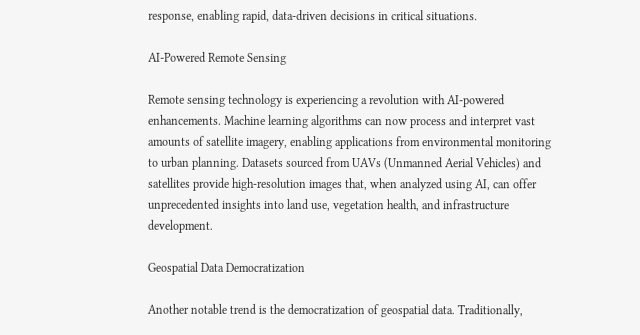response, enabling rapid, data-driven decisions in critical situations.

AI-Powered Remote Sensing

Remote sensing technology is experiencing a revolution with AI-powered enhancements. Machine learning algorithms can now process and interpret vast amounts of satellite imagery, enabling applications from environmental monitoring to urban planning. Datasets sourced from UAVs (Unmanned Aerial Vehicles) and satellites provide high-resolution images that, when analyzed using AI, can offer unprecedented insights into land use, vegetation health, and infrastructure development.

Geospatial Data Democratization

Another notable trend is the democratization of geospatial data. Traditionally,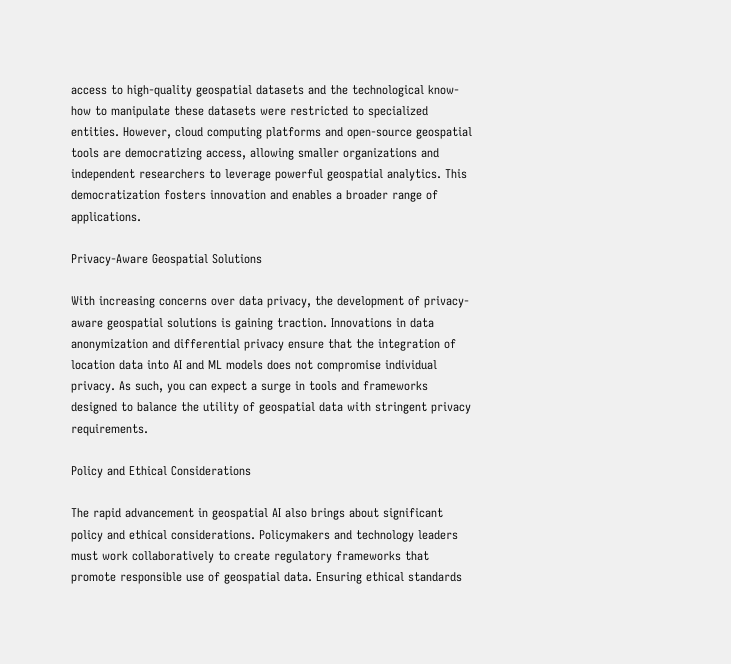access to high-quality geospatial datasets and the technological know-how to manipulate these datasets were restricted to specialized entities. However, cloud computing platforms and open-source geospatial tools are democratizing access, allowing smaller organizations and independent researchers to leverage powerful geospatial analytics. This democratization fosters innovation and enables a broader range of applications.

Privacy-Aware Geospatial Solutions

With increasing concerns over data privacy, the development of privacy-aware geospatial solutions is gaining traction. Innovations in data anonymization and differential privacy ensure that the integration of location data into AI and ML models does not compromise individual privacy. As such, you can expect a surge in tools and frameworks designed to balance the utility of geospatial data with stringent privacy requirements.

Policy and Ethical Considerations

The rapid advancement in geospatial AI also brings about significant policy and ethical considerations. Policymakers and technology leaders must work collaboratively to create regulatory frameworks that promote responsible use of geospatial data. Ensuring ethical standards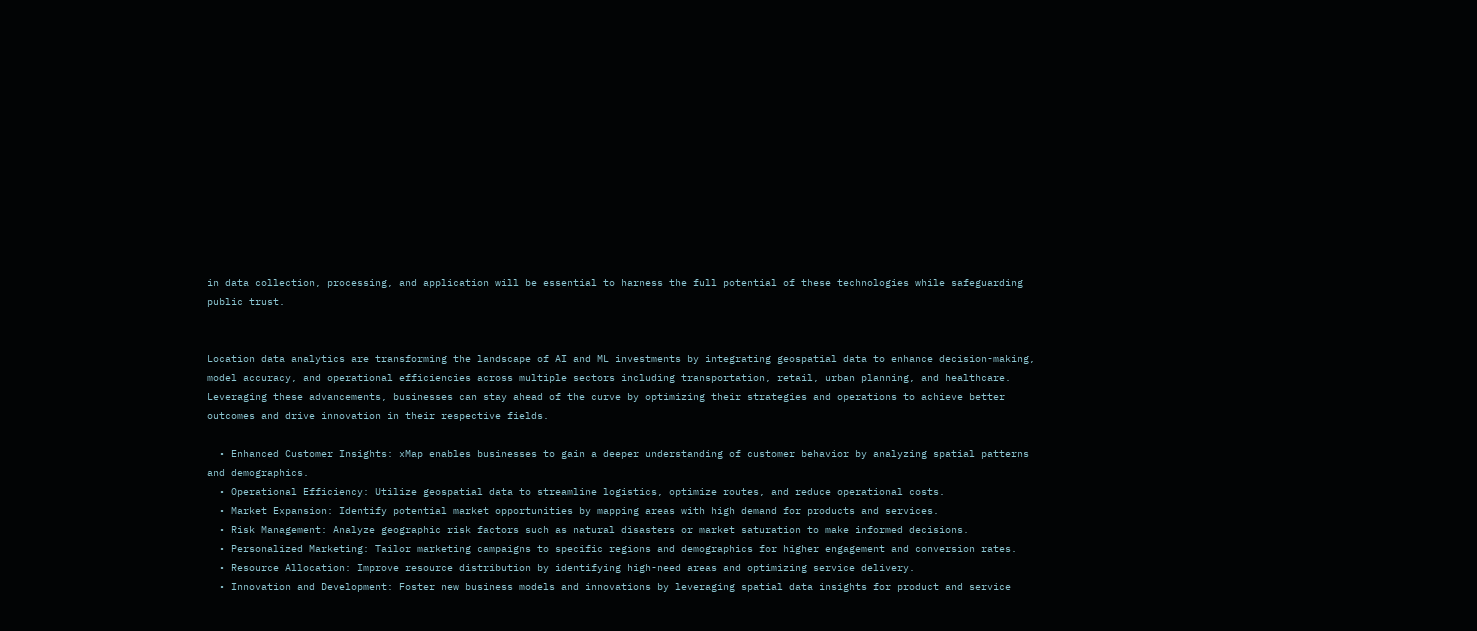in data collection, processing, and application will be essential to harness the full potential of these technologies while safeguarding public trust.


Location data analytics are transforming the landscape of AI and ML investments by integrating geospatial data to enhance decision-making, model accuracy, and operational efficiencies across multiple sectors including transportation, retail, urban planning, and healthcare. Leveraging these advancements, businesses can stay ahead of the curve by optimizing their strategies and operations to achieve better outcomes and drive innovation in their respective fields.

  • Enhanced Customer Insights: xMap enables businesses to gain a deeper understanding of customer behavior by analyzing spatial patterns and demographics.
  • Operational Efficiency: Utilize geospatial data to streamline logistics, optimize routes, and reduce operational costs.
  • Market Expansion: Identify potential market opportunities by mapping areas with high demand for products and services.
  • Risk Management: Analyze geographic risk factors such as natural disasters or market saturation to make informed decisions.
  • Personalized Marketing: Tailor marketing campaigns to specific regions and demographics for higher engagement and conversion rates.
  • Resource Allocation: Improve resource distribution by identifying high-need areas and optimizing service delivery.
  • Innovation and Development: Foster new business models and innovations by leveraging spatial data insights for product and service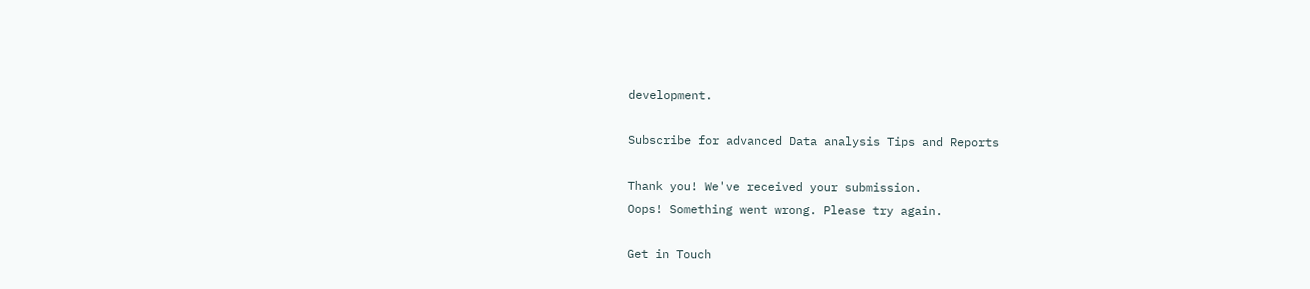development.

Subscribe for advanced Data analysis Tips and Reports

Thank you! We've received your submission.
Oops! Something went wrong. Please try again.

Get in Touch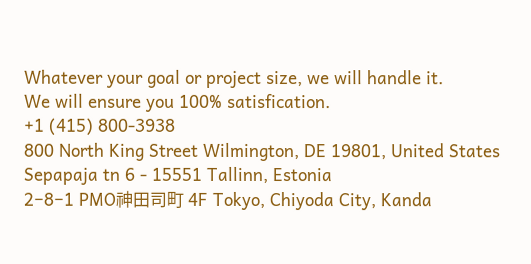Whatever your goal or project size, we will handle it.
We will ensure you 100% satisfication.
+1 (415) 800-3938
800 North King Street Wilmington, DE 19801, United States
Sepapaja tn 6 - 15551 Tallinn, Estonia
2−8−1 PMO神田司町 4F Tokyo, Chiyoda City, Kanda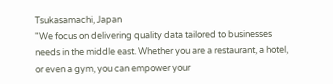Tsukasamachi, Japan
"We focus on delivering quality data tailored to businesses needs in the middle east. Whether you are a restaurant, a hotel, or even a gym, you can empower your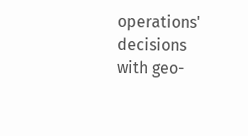operations' decisions with geo-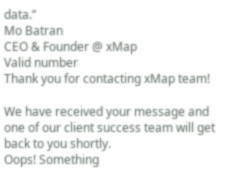data.”
Mo Batran
CEO & Founder @ xMap
Valid number
Thank you for contacting xMap team!

We have received your message and one of our client success team will get back to you shortly.
Oops! Something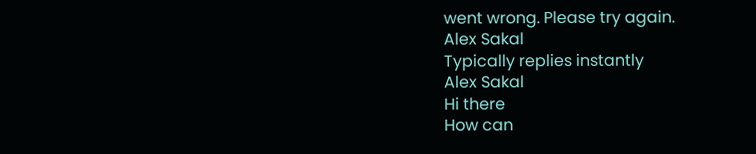went wrong. Please try again.
Alex Sakal
Typically replies instantly
Alex Sakal
Hi there
How can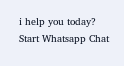i help you today?
Start Whatsapp Chat